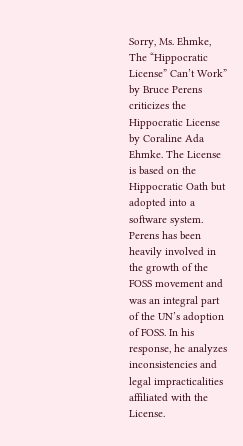Sorry, Ms. Ehmke, The “Hippocratic License” Can’t Work” by Bruce Perens criticizes the Hippocratic License by Coraline Ada Ehmke. The License is based on the Hippocratic Oath but adopted into a software system. Perens has been heavily involved in the growth of the FOSS movement and was an integral part of the UN’s adoption of FOSS. In his response, he analyzes inconsistencies and legal impracticalities affiliated with the License.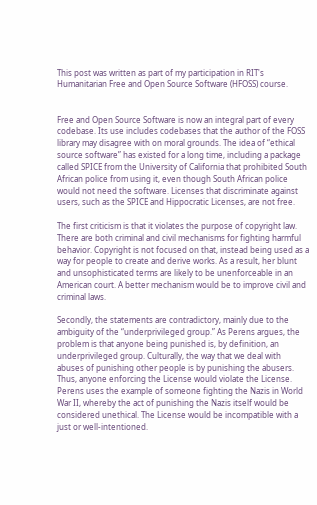This post was written as part of my participation in RIT's Humanitarian Free and Open Source Software (HFOSS) course.


Free and Open Source Software is now an integral part of every codebase. Its use includes codebases that the author of the FOSS library may disagree with on moral grounds. The idea of “ethical source software” has existed for a long time, including a package called SPICE from the University of California that prohibited South African police from using it, even though South African police would not need the software. Licenses that discriminate against users, such as the SPICE and Hippocratic Licenses, are not free.

The first criticism is that it violates the purpose of copyright law. There are both criminal and civil mechanisms for fighting harmful behavior. Copyright is not focused on that, instead being used as a way for people to create and derive works. As a result, her blunt and unsophisticated terms are likely to be unenforceable in an American court. A better mechanism would be to improve civil and criminal laws.

Secondly, the statements are contradictory, mainly due to the ambiguity of the “underprivileged group.” As Perens argues, the problem is that anyone being punished is, by definition, an underprivileged group. Culturally, the way that we deal with abuses of punishing other people is by punishing the abusers. Thus, anyone enforcing the License would violate the License. Perens uses the example of someone fighting the Nazis in World War II, whereby the act of punishing the Nazis itself would be considered unethical. The License would be incompatible with a just or well-intentioned.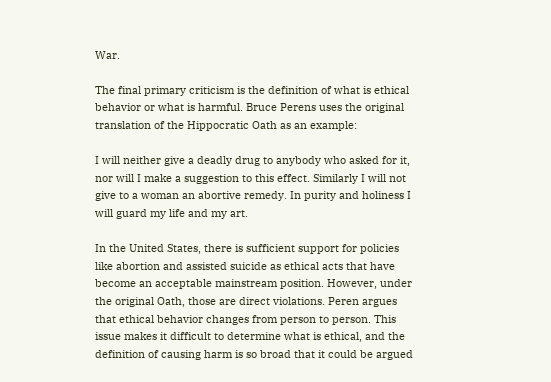War.

The final primary criticism is the definition of what is ethical behavior or what is harmful. Bruce Perens uses the original translation of the Hippocratic Oath as an example:

I will neither give a deadly drug to anybody who asked for it, nor will I make a suggestion to this effect. Similarly I will not give to a woman an abortive remedy. In purity and holiness I will guard my life and my art.

In the United States, there is sufficient support for policies like abortion and assisted suicide as ethical acts that have become an acceptable mainstream position. However, under the original Oath, those are direct violations. Peren argues that ethical behavior changes from person to person. This issue makes it difficult to determine what is ethical, and the definition of causing harm is so broad that it could be argued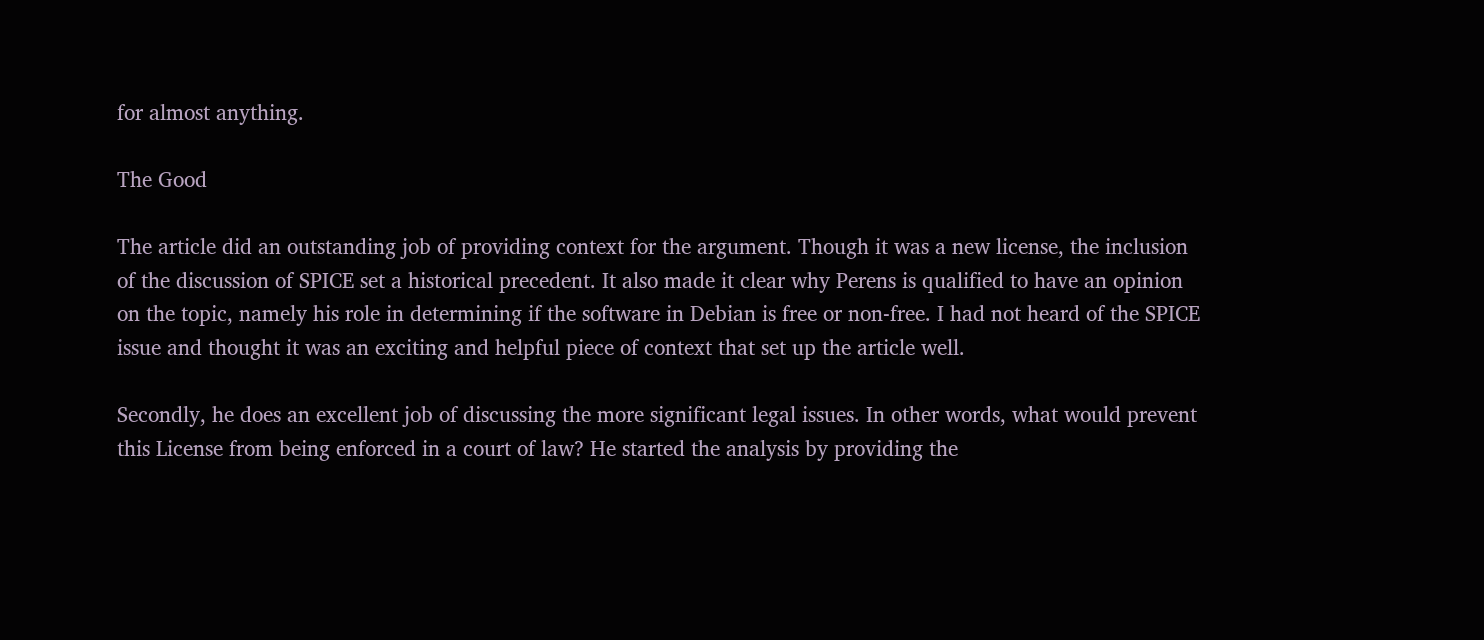for almost anything.

The Good

The article did an outstanding job of providing context for the argument. Though it was a new license, the inclusion of the discussion of SPICE set a historical precedent. It also made it clear why Perens is qualified to have an opinion on the topic, namely his role in determining if the software in Debian is free or non-free. I had not heard of the SPICE issue and thought it was an exciting and helpful piece of context that set up the article well.

Secondly, he does an excellent job of discussing the more significant legal issues. In other words, what would prevent this License from being enforced in a court of law? He started the analysis by providing the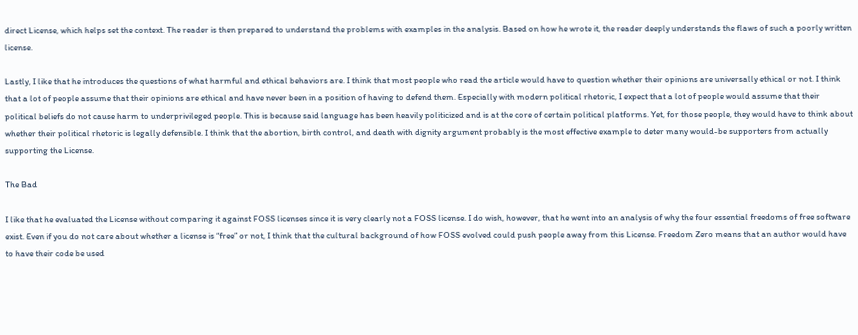direct License, which helps set the context. The reader is then prepared to understand the problems with examples in the analysis. Based on how he wrote it, the reader deeply understands the flaws of such a poorly written license.

Lastly, I like that he introduces the questions of what harmful and ethical behaviors are. I think that most people who read the article would have to question whether their opinions are universally ethical or not. I think that a lot of people assume that their opinions are ethical and have never been in a position of having to defend them. Especially with modern political rhetoric, I expect that a lot of people would assume that their political beliefs do not cause harm to underprivileged people. This is because said language has been heavily politicized and is at the core of certain political platforms. Yet, for those people, they would have to think about whether their political rhetoric is legally defensible. I think that the abortion, birth control, and death with dignity argument probably is the most effective example to deter many would-be supporters from actually supporting the License.

The Bad

I like that he evaluated the License without comparing it against FOSS licenses since it is very clearly not a FOSS license. I do wish, however, that he went into an analysis of why the four essential freedoms of free software exist. Even if you do not care about whether a license is “free” or not, I think that the cultural background of how FOSS evolved could push people away from this License. Freedom Zero means that an author would have to have their code be used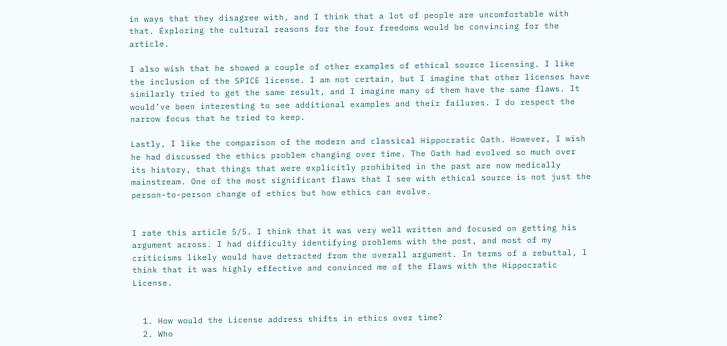in ways that they disagree with, and I think that a lot of people are uncomfortable with that. Exploring the cultural reasons for the four freedoms would be convincing for the article.

I also wish that he showed a couple of other examples of ethical source licensing. I like the inclusion of the SPICE license. I am not certain, but I imagine that other licenses have similarly tried to get the same result, and I imagine many of them have the same flaws. It would’ve been interesting to see additional examples and their failures. I do respect the narrow focus that he tried to keep.

Lastly, I like the comparison of the modern and classical Hippocratic Oath. However, I wish he had discussed the ethics problem changing over time. The Oath had evolved so much over its history, that things that were explicitly prohibited in the past are now medically mainstream. One of the most significant flaws that I see with ethical source is not just the person-to-person change of ethics but how ethics can evolve.


I rate this article 5/5. I think that it was very well written and focused on getting his argument across. I had difficulty identifying problems with the post, and most of my criticisms likely would have detracted from the overall argument. In terms of a rebuttal, I think that it was highly effective and convinced me of the flaws with the Hippocratic License.


  1. How would the License address shifts in ethics over time?
  2. Who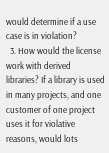would determine if a use case is in violation?
  3. How would the license work with derived libraries? If a library is used in many projects, and one customer of one project uses it for violative reasons, would lots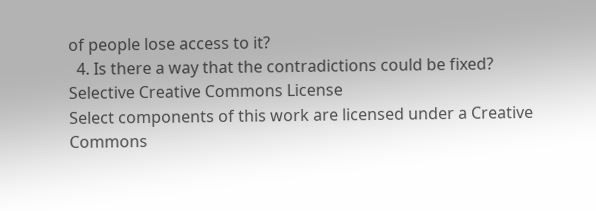of people lose access to it?
  4. Is there a way that the contradictions could be fixed?
Selective Creative Commons License
Select components of this work are licensed under a Creative Commons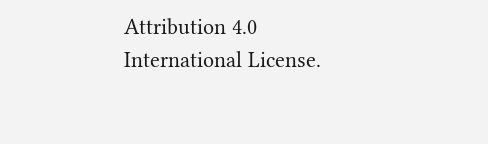Attribution 4.0 International License.